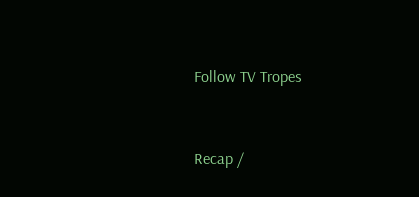Follow TV Tropes


Recap /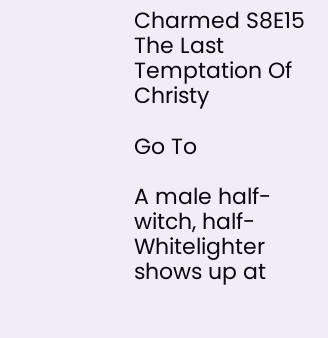Charmed S8E15 The Last Temptation Of Christy

Go To

A male half-witch, half-Whitelighter shows up at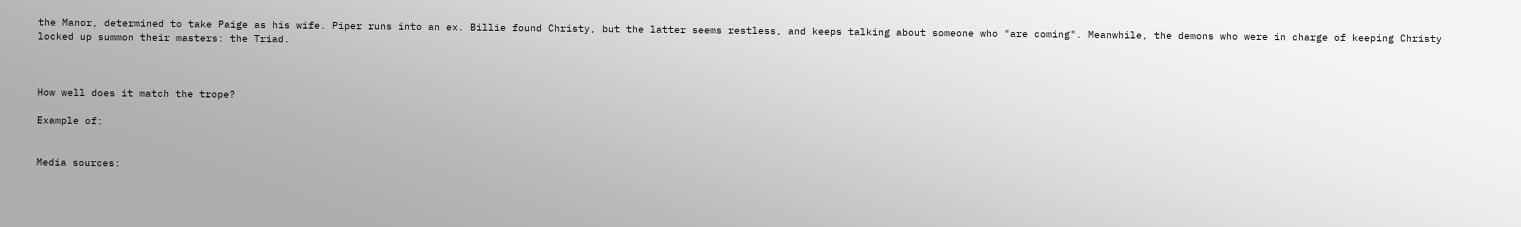the Manor, determined to take Paige as his wife. Piper runs into an ex. Billie found Christy, but the latter seems restless, and keeps talking about someone who "are coming". Meanwhile, the demons who were in charge of keeping Christy locked up summon their masters: the Triad.



How well does it match the trope?

Example of:


Media sources: